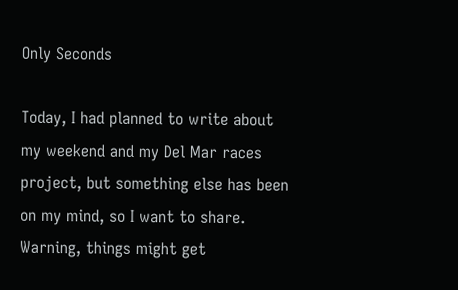Only Seconds

Today, I had planned to write about my weekend and my Del Mar races project, but something else has been on my mind, so I want to share. Warning, things might get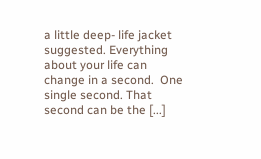a little deep- life jacket suggested. Everything about your life can change in a second.  One single second. That second can be the [...]